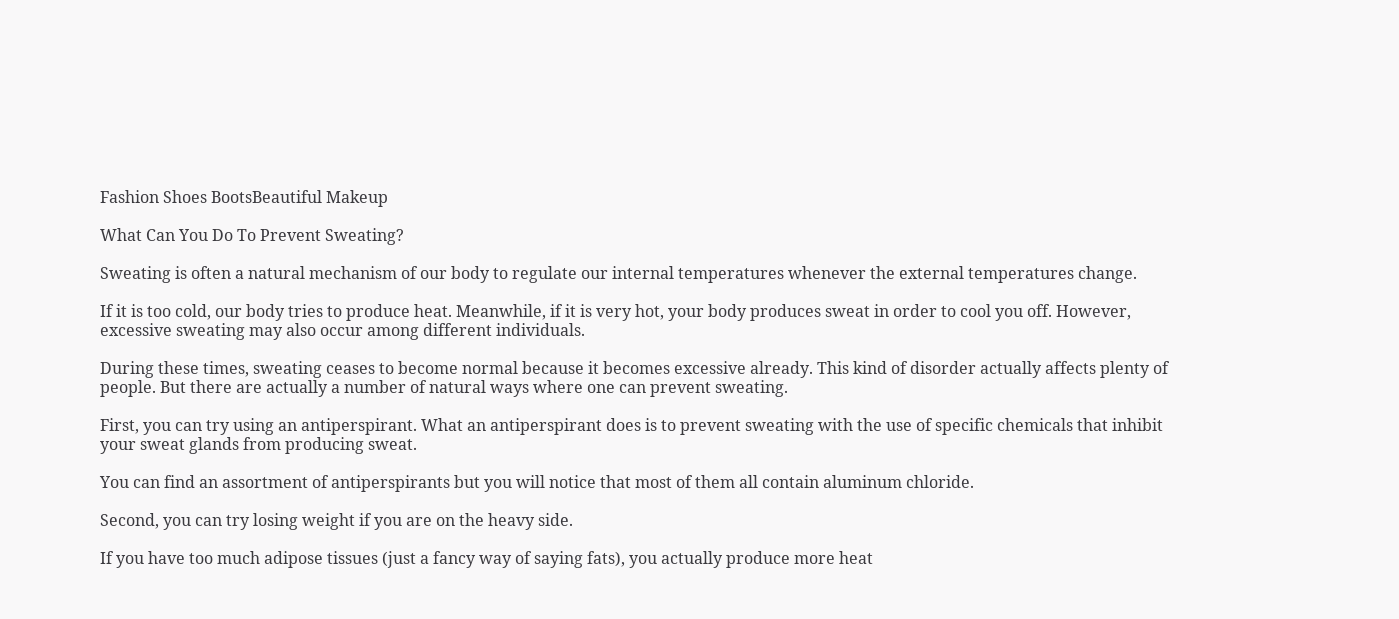Fashion Shoes BootsBeautiful Makeup

What Can You Do To Prevent Sweating?

Sweating is often a natural mechanism of our body to regulate our internal temperatures whenever the external temperatures change.

If it is too cold, our body tries to produce heat. Meanwhile, if it is very hot, your body produces sweat in order to cool you off. However, excessive sweating may also occur among different individuals.

During these times, sweating ceases to become normal because it becomes excessive already. This kind of disorder actually affects plenty of people. But there are actually a number of natural ways where one can prevent sweating.

First, you can try using an antiperspirant. What an antiperspirant does is to prevent sweating with the use of specific chemicals that inhibit your sweat glands from producing sweat.

You can find an assortment of antiperspirants but you will notice that most of them all contain aluminum chloride.

Second, you can try losing weight if you are on the heavy side.

If you have too much adipose tissues (just a fancy way of saying fats), you actually produce more heat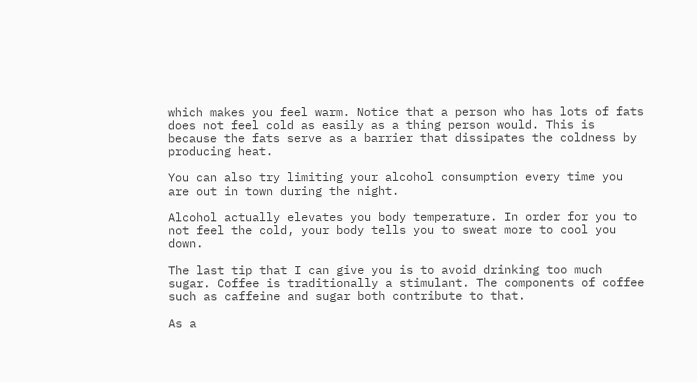which makes you feel warm. Notice that a person who has lots of fats does not feel cold as easily as a thing person would. This is because the fats serve as a barrier that dissipates the coldness by producing heat.

You can also try limiting your alcohol consumption every time you are out in town during the night.

Alcohol actually elevates you body temperature. In order for you to not feel the cold, your body tells you to sweat more to cool you down.

The last tip that I can give you is to avoid drinking too much sugar. Coffee is traditionally a stimulant. The components of coffee such as caffeine and sugar both contribute to that.

As a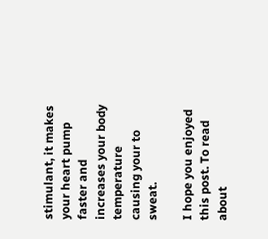stimulant, it makes your heart pump faster and increases your body temperature causing your to sweat.

I hope you enjoyed this post. To read about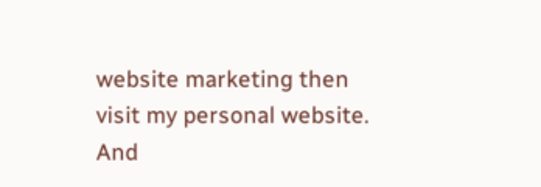website marketing then visit my personal website. And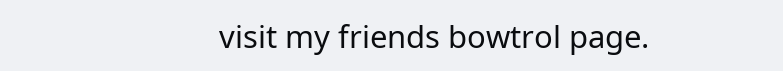visit my friends bowtrol page.